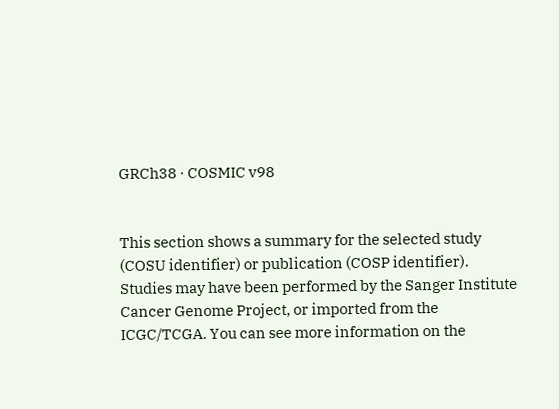GRCh38 · COSMIC v98


This section shows a summary for the selected study (COSU identifier) or publication (COSP identifier). Studies may have been performed by the Sanger Institute Cancer Genome Project, or imported from the ICGC/TCGA. You can see more information on the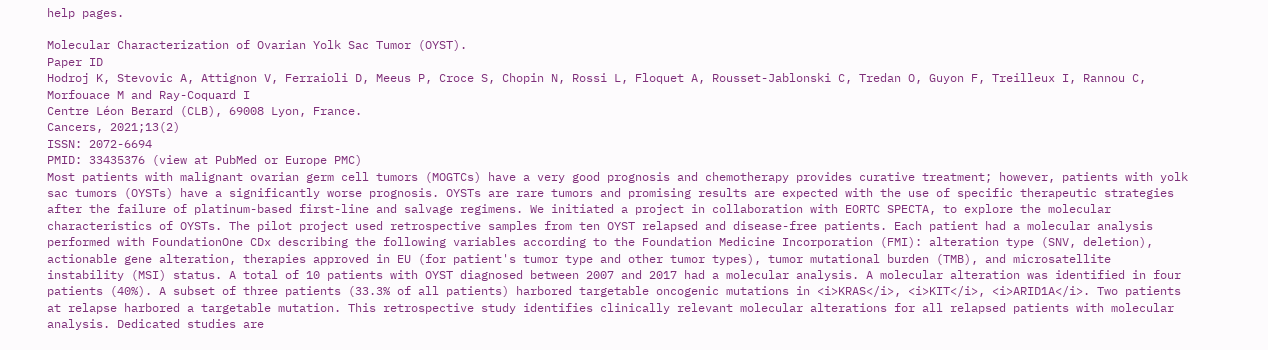help pages.

Molecular Characterization of Ovarian Yolk Sac Tumor (OYST).
Paper ID
Hodroj K, Stevovic A, Attignon V, Ferraioli D, Meeus P, Croce S, Chopin N, Rossi L, Floquet A, Rousset-Jablonski C, Tredan O, Guyon F, Treilleux I, Rannou C, Morfouace M and Ray-Coquard I
Centre Léon Berard (CLB), 69008 Lyon, France.
Cancers, 2021;13(2)
ISSN: 2072-6694
PMID: 33435376 (view at PubMed or Europe PMC)
Most patients with malignant ovarian germ cell tumors (MOGTCs) have a very good prognosis and chemotherapy provides curative treatment; however, patients with yolk sac tumors (OYSTs) have a significantly worse prognosis. OYSTs are rare tumors and promising results are expected with the use of specific therapeutic strategies after the failure of platinum-based first-line and salvage regimens. We initiated a project in collaboration with EORTC SPECTA, to explore the molecular characteristics of OYSTs. The pilot project used retrospective samples from ten OYST relapsed and disease-free patients. Each patient had a molecular analysis performed with FoundationOne CDx describing the following variables according to the Foundation Medicine Incorporation (FMI): alteration type (SNV, deletion), actionable gene alteration, therapies approved in EU (for patient's tumor type and other tumor types), tumor mutational burden (TMB), and microsatellite instability (MSI) status. A total of 10 patients with OYST diagnosed between 2007 and 2017 had a molecular analysis. A molecular alteration was identified in four patients (40%). A subset of three patients (33.3% of all patients) harbored targetable oncogenic mutations in <i>KRAS</i>, <i>KIT</i>, <i>ARID1A</i>. Two patients at relapse harbored a targetable mutation. This retrospective study identifies clinically relevant molecular alterations for all relapsed patients with molecular analysis. Dedicated studies are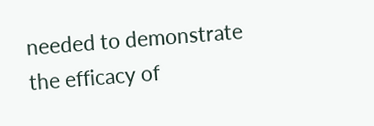needed to demonstrate the efficacy of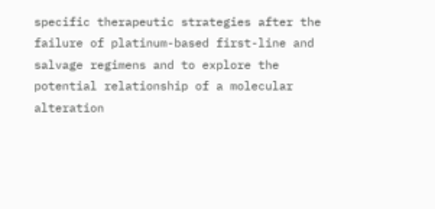specific therapeutic strategies after the failure of platinum-based first-line and salvage regimens and to explore the potential relationship of a molecular alteration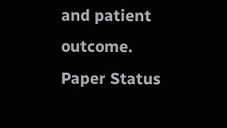and patient outcome.
Paper Status